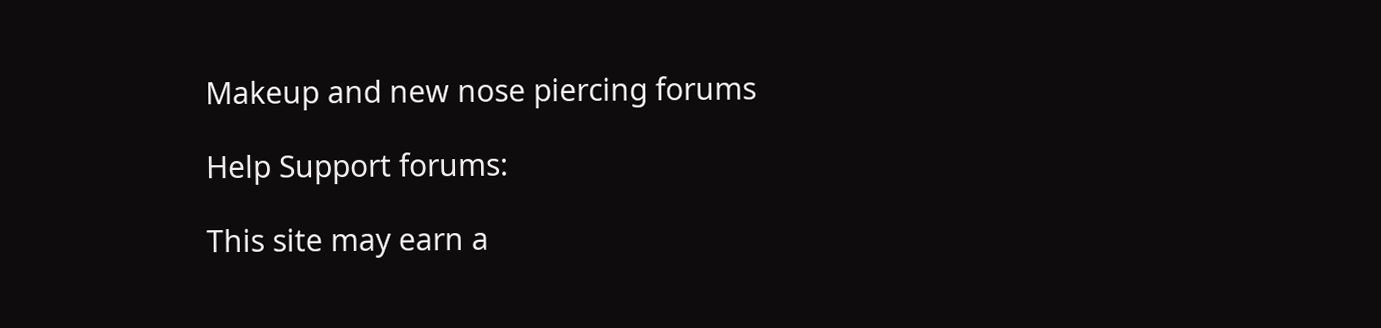Makeup and new nose piercing forums

Help Support forums:

This site may earn a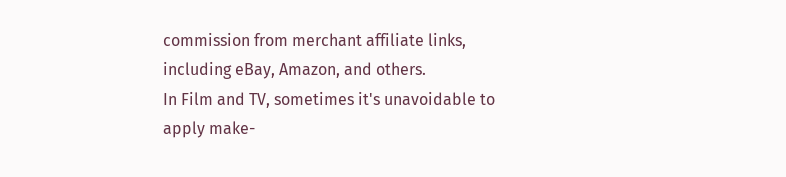commission from merchant affiliate links, including eBay, Amazon, and others.
In Film and TV, sometimes it's unavoidable to apply make-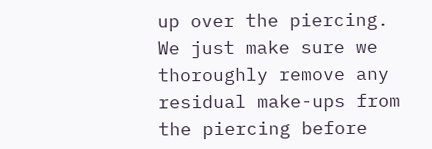up over the piercing. We just make sure we thoroughly remove any residual make-ups from the piercing before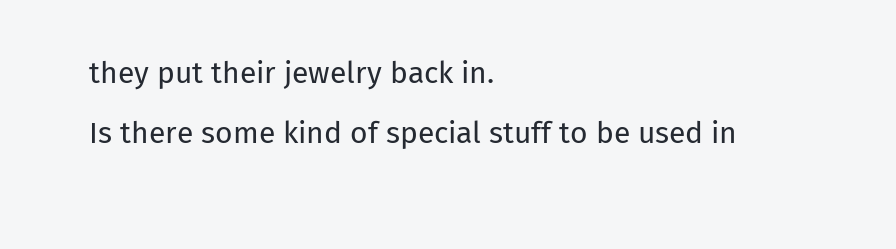they put their jewelry back in.
Is there some kind of special stuff to be used in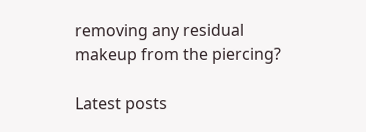removing any residual makeup from the piercing?

Latest posts